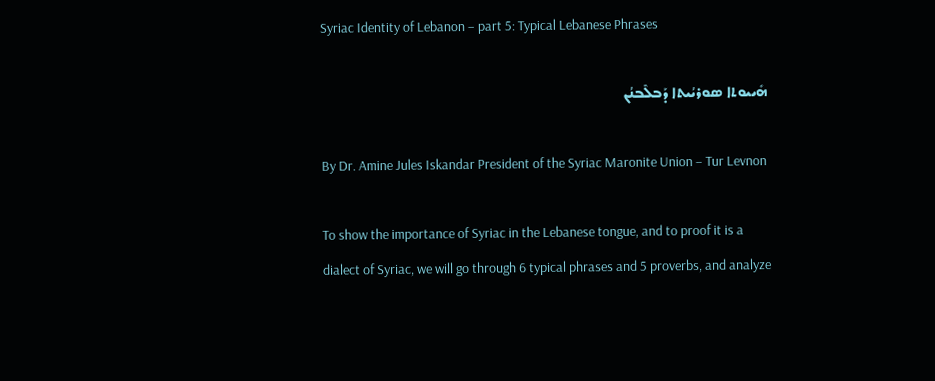Syriac Identity of Lebanon – part 5: Typical Lebanese Phrases

ܗܺܝܝܘܬܐ ܣܘܪܝܳܝܬܐ ܕܰܒܠܶܒܢܳܢ

By Dr. Amine Jules Iskandar President of the Syriac Maronite Union – Tur Levnon

To show the importance of Syriac in the Lebanese tongue, and to proof it is a dialect of Syriac, we will go through 6 typical phrases and 5 proverbs, and analyze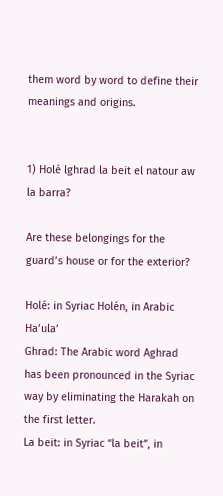them word by word to define their meanings and origins.


1) Holé lghrad la beit el natour aw la barra?

Are these belongings for the guard’s house or for the exterior?

Holé: in Syriac Holén, in Arabic Ha’ula’
Ghrad: The Arabic word Aghrad has been pronounced in the Syriac way by eliminating the Harakah on the first letter.
La beit: in Syriac “la beit”, in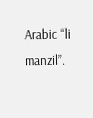Arabic “li manzil”.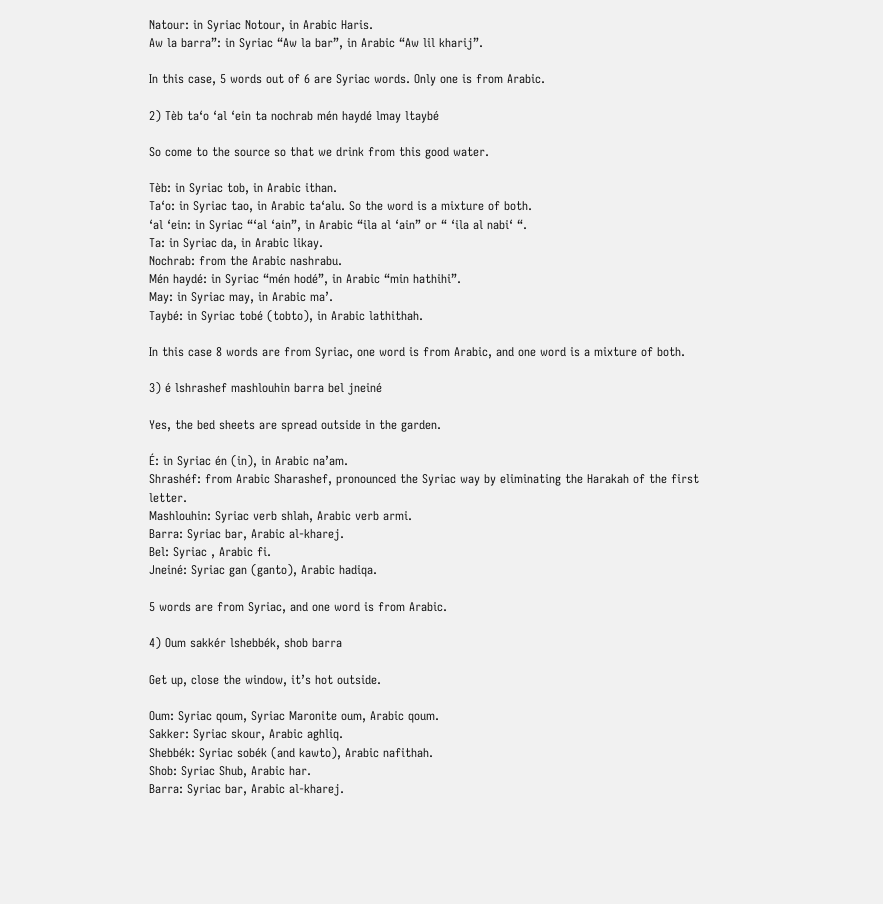Natour: in Syriac Notour, in Arabic Haris.
Aw la barra”: in Syriac “Aw la bar”, in Arabic “Aw lil kharij”.

In this case, 5 words out of 6 are Syriac words. Only one is from Arabic.

2) Tèb ta‘o ‘al ‘ein ta nochrab mén haydé lmay ltaybé

So come to the source so that we drink from this good water.

Tèb: in Syriac tob, in Arabic ithan.
Ta‘o: in Syriac tao, in Arabic ta‘alu. So the word is a mixture of both.
‘al ‘ein: in Syriac “‘al ‘ain”, in Arabic “ila al ‘ain” or “ ‘ila al nabi‘ “.
Ta: in Syriac da, in Arabic likay.
Nochrab: from the Arabic nashrabu.
Mén haydé: in Syriac “mén hodé”, in Arabic “min hathihi”.
May: in Syriac may, in Arabic ma’.
Taybé: in Syriac tobé (tobto), in Arabic lathithah.

In this case 8 words are from Syriac, one word is from Arabic, and one word is a mixture of both.

3) é lshrashef mashlouhin barra bel jneiné

Yes, the bed sheets are spread outside in the garden.

É: in Syriac én (in), in Arabic na’am.
Shrashéf: from Arabic Sharashef, pronounced the Syriac way by eliminating the Harakah of the first letter.
Mashlouhin: Syriac verb shlah, Arabic verb armi.
Barra: Syriac bar, Arabic al-kharej.
Bel: Syriac , Arabic fi.
Jneiné: Syriac gan (ganto), Arabic hadiqa.

5 words are from Syriac, and one word is from Arabic.

4) Oum sakkér lshebbék, shob barra

Get up, close the window, it’s hot outside.

Oum: Syriac qoum, Syriac Maronite oum, Arabic qoum.
Sakker: Syriac skour, Arabic aghliq.
Shebbék: Syriac sobék (and kawto), Arabic nafithah.
Shob: Syriac Shub, Arabic har.
Barra: Syriac bar, Arabic al-kharej.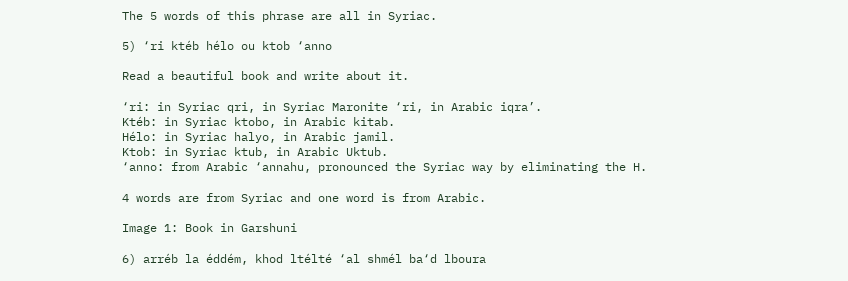The 5 words of this phrase are all in Syriac.

5) ‘ri ktéb hélo ou ktob ‘anno

Read a beautiful book and write about it.

‘ri: in Syriac qri, in Syriac Maronite ‘ri, in Arabic iqra’.
Ktéb: in Syriac ktobo, in Arabic kitab.
Hélo: in Syriac halyo, in Arabic jamil.
Ktob: in Syriac ktub, in Arabic Uktub.
‘anno: from Arabic ‘annahu, pronounced the Syriac way by eliminating the H.

4 words are from Syriac and one word is from Arabic.

Image 1: Book in Garshuni

6) arréb la éddém, khod ltélté ‘al shmél ba‘d lboura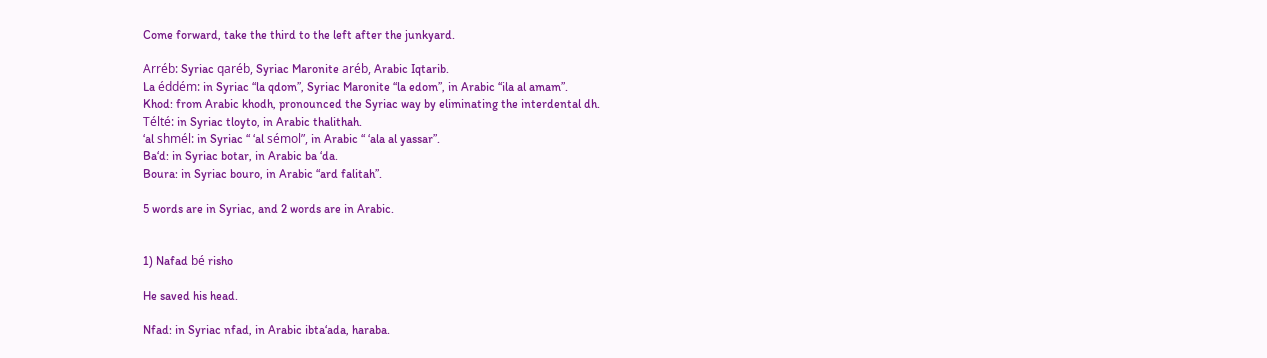Come forward, take the third to the left after the junkyard.

Arréb: Syriac qaréb, Syriac Maronite aréb, Arabic Iqtarib.
La éddém: in Syriac “la qdom”, Syriac Maronite “la edom”, in Arabic “ila al amam”.
Khod: from Arabic khodh, pronounced the Syriac way by eliminating the interdental dh.
Télté: in Syriac tloyto, in Arabic thalithah.
‘al shmél: in Syriac “ ‘al sémol”, in Arabic “ ‘ala al yassar”.
Ba‘d: in Syriac botar, in Arabic ba ‘da.
Boura: in Syriac bouro, in Arabic “ard falitah”.

5 words are in Syriac, and 2 words are in Arabic.


1) Nafad bé risho

He saved his head.

Nfad: in Syriac nfad, in Arabic ibta‘ada, haraba.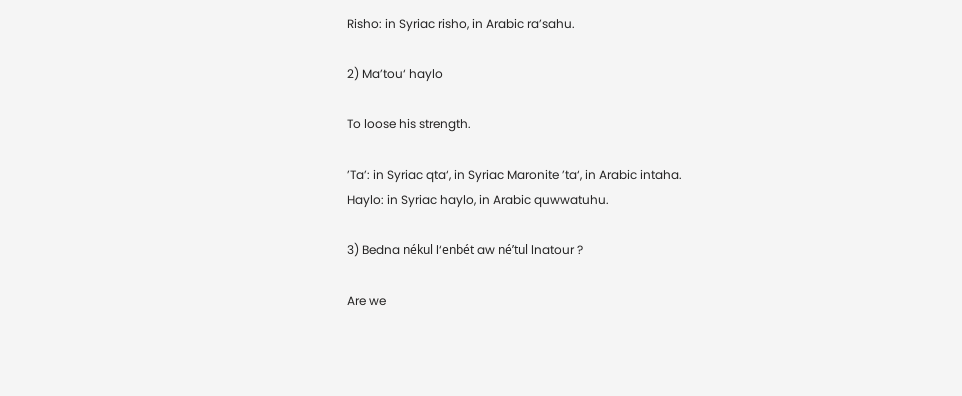Risho: in Syriac risho, in Arabic ra’sahu.

2) Ma’tou‘ haylo

To loose his strength.

’Ta’: in Syriac qta‘, in Syriac Maronite ’ta‘, in Arabic intaha.
Haylo: in Syriac haylo, in Arabic quwwatuhu.

3) Bedna nékul l‘enbét aw né’tul lnatour ?

Are we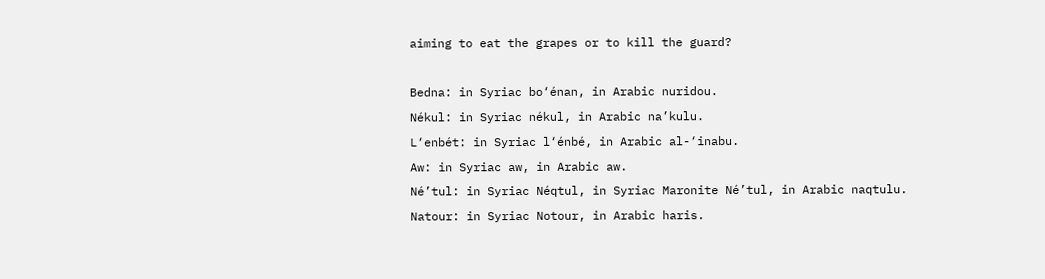aiming to eat the grapes or to kill the guard?

Bedna: in Syriac bo‘énan, in Arabic nuridou.
Nékul: in Syriac nékul, in Arabic na’kulu.
L‘enbét: in Syriac l‘énbé, in Arabic al-‘inabu.
Aw: in Syriac aw, in Arabic aw.
Né’tul: in Syriac Néqtul, in Syriac Maronite Né’tul, in Arabic naqtulu.
Natour: in Syriac Notour, in Arabic haris.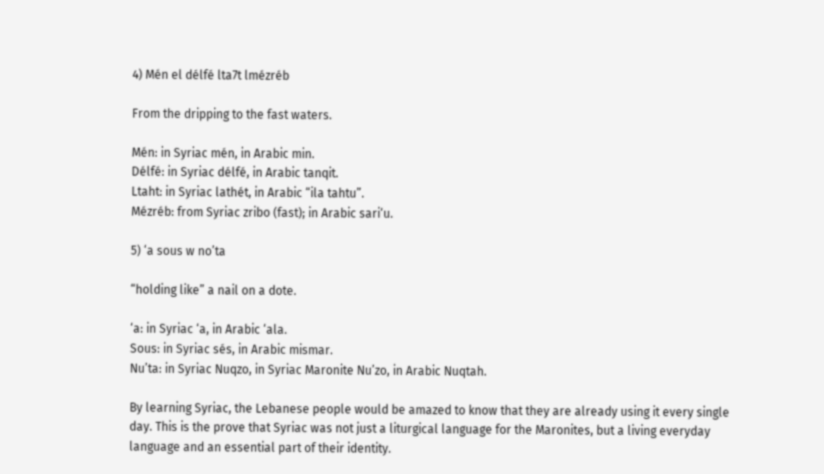4) Mén el délfé lta7t lmézréb

From the dripping to the fast waters.

Mén: in Syriac mén, in Arabic min.
Délfé: in Syriac délfé, in Arabic tanqit.
Ltaht: in Syriac lathét, in Arabic “ila tahtu”.
Mézréb: from Syriac zribo (fast); in Arabic sari‘u.

5) ‘a sous w no’ta

“holding like” a nail on a dote.

‘a: in Syriac ‘a, in Arabic ‘ala.
Sous: in Syriac sés, in Arabic mismar.
Nu’ta: in Syriac Nuqzo, in Syriac Maronite Nu’zo, in Arabic Nuqtah.

By learning Syriac, the Lebanese people would be amazed to know that they are already using it every single day. This is the prove that Syriac was not just a liturgical language for the Maronites, but a living everyday language and an essential part of their identity.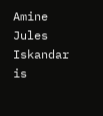Amine Jules Iskandar is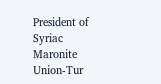President of Syriac Maronite Union-Tur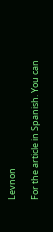Levnon

For the article in Spanish. You can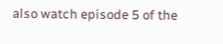also watch episode 5 of the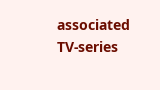associated TV-series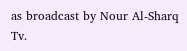as broadcast by Nour Al-Sharq Tv.